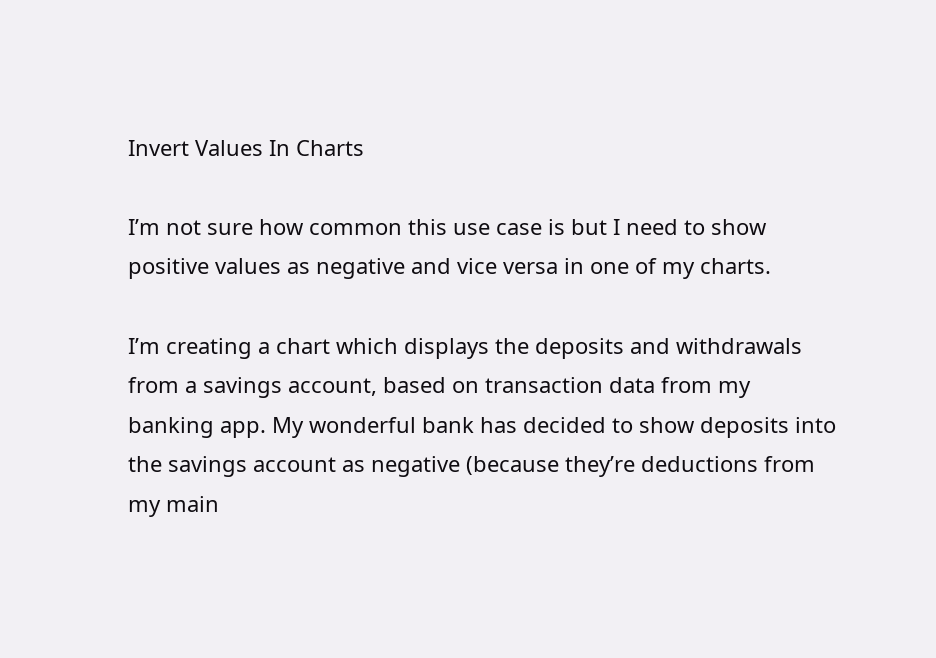Invert Values In Charts

I’m not sure how common this use case is but I need to show positive values as negative and vice versa in one of my charts.

I’m creating a chart which displays the deposits and withdrawals from a savings account, based on transaction data from my banking app. My wonderful bank has decided to show deposits into the savings account as negative (because they’re deductions from my main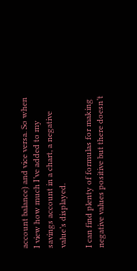account balance) and vice versa. So when I view how much I’ve added to my savings account in a chart, a negative value’s displayed.

I can find plenty of formulas for making negative values positive but there doesn’t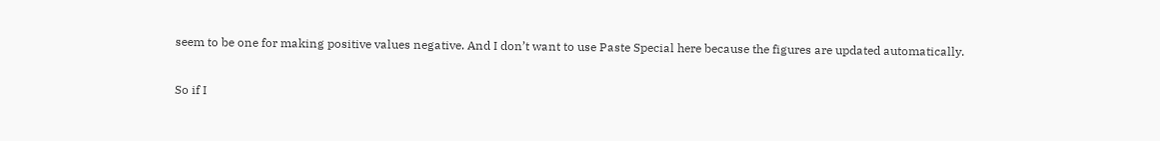seem to be one for making positive values negative. And I don’t want to use Paste Special here because the figures are updated automatically.

So if I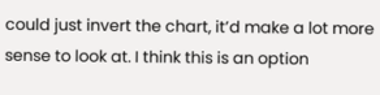could just invert the chart, it’d make a lot more sense to look at. I think this is an option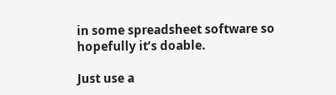in some spreadsheet software so hopefully it’s doable.

Just use a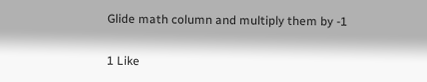Glide math column and multiply them by -1

1 Like